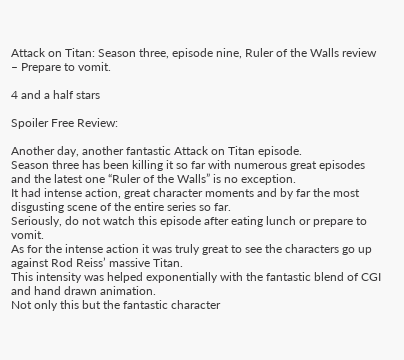Attack on Titan: Season three, episode nine, Ruler of the Walls review – Prepare to vomit.

4 and a half stars

Spoiler Free Review:

Another day, another fantastic Attack on Titan episode.
Season three has been killing it so far with numerous great episodes and the latest one “Ruler of the Walls” is no exception.
It had intense action, great character moments and by far the most disgusting scene of the entire series so far.
Seriously, do not watch this episode after eating lunch or prepare to vomit.
As for the intense action it was truly great to see the characters go up against Rod Reiss’ massive Titan.
This intensity was helped exponentially with the fantastic blend of CGI and hand drawn animation.
Not only this but the fantastic character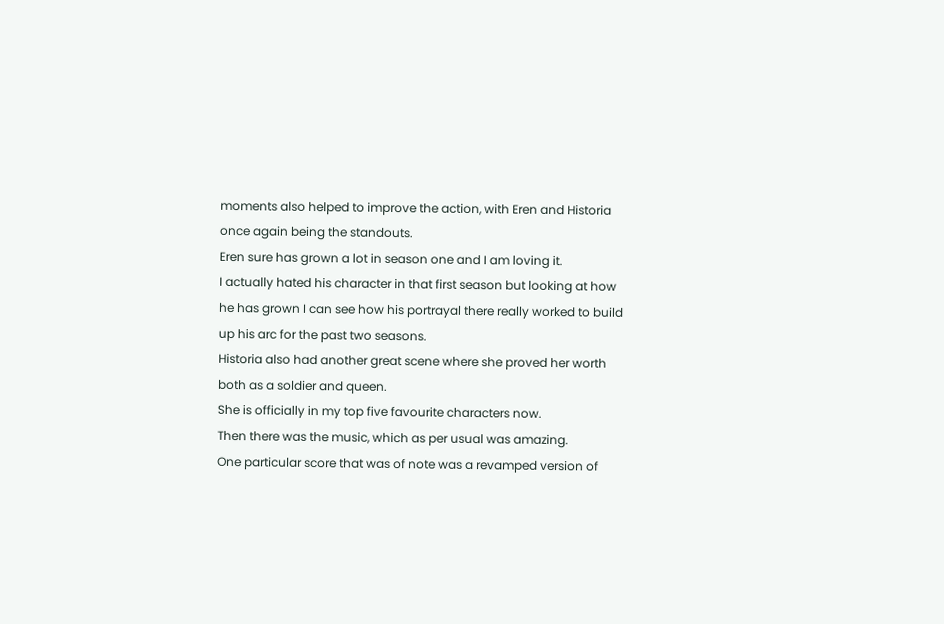moments also helped to improve the action, with Eren and Historia once again being the standouts.
Eren sure has grown a lot in season one and I am loving it.
I actually hated his character in that first season but looking at how he has grown I can see how his portrayal there really worked to build up his arc for the past two seasons.
Historia also had another great scene where she proved her worth both as a soldier and queen.
She is officially in my top five favourite characters now.
Then there was the music, which as per usual was amazing.
One particular score that was of note was a revamped version of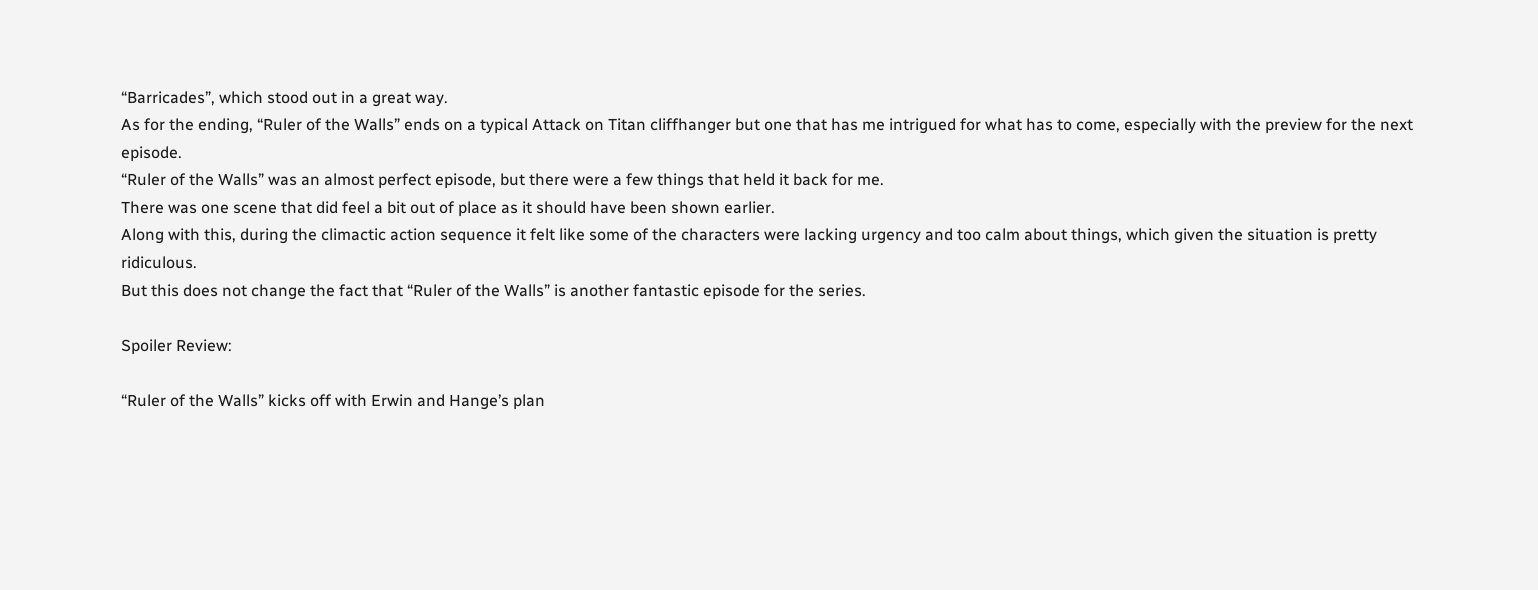“Barricades”, which stood out in a great way.
As for the ending, “Ruler of the Walls” ends on a typical Attack on Titan cliffhanger but one that has me intrigued for what has to come, especially with the preview for the next episode.
“Ruler of the Walls” was an almost perfect episode, but there were a few things that held it back for me.
There was one scene that did feel a bit out of place as it should have been shown earlier.
Along with this, during the climactic action sequence it felt like some of the characters were lacking urgency and too calm about things, which given the situation is pretty ridiculous.
But this does not change the fact that “Ruler of the Walls” is another fantastic episode for the series.

Spoiler Review:

“Ruler of the Walls” kicks off with Erwin and Hange’s plan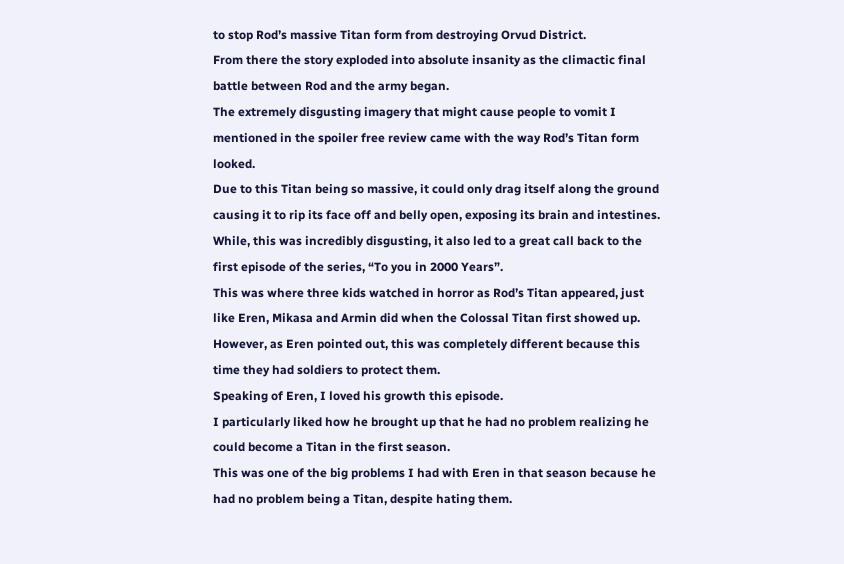to stop Rod’s massive Titan form from destroying Orvud District.
From there the story exploded into absolute insanity as the climactic final battle between Rod and the army began.
The extremely disgusting imagery that might cause people to vomit I mentioned in the spoiler free review came with the way Rod’s Titan form looked.
Due to this Titan being so massive, it could only drag itself along the ground causing it to rip its face off and belly open, exposing its brain and intestines.
While, this was incredibly disgusting, it also led to a great call back to the first episode of the series, “To you in 2000 Years”.
This was where three kids watched in horror as Rod’s Titan appeared, just like Eren, Mikasa and Armin did when the Colossal Titan first showed up.
However, as Eren pointed out, this was completely different because this time they had soldiers to protect them.
Speaking of Eren, I loved his growth this episode.
I particularly liked how he brought up that he had no problem realizing he could become a Titan in the first season.
This was one of the big problems I had with Eren in that season because he had no problem being a Titan, despite hating them.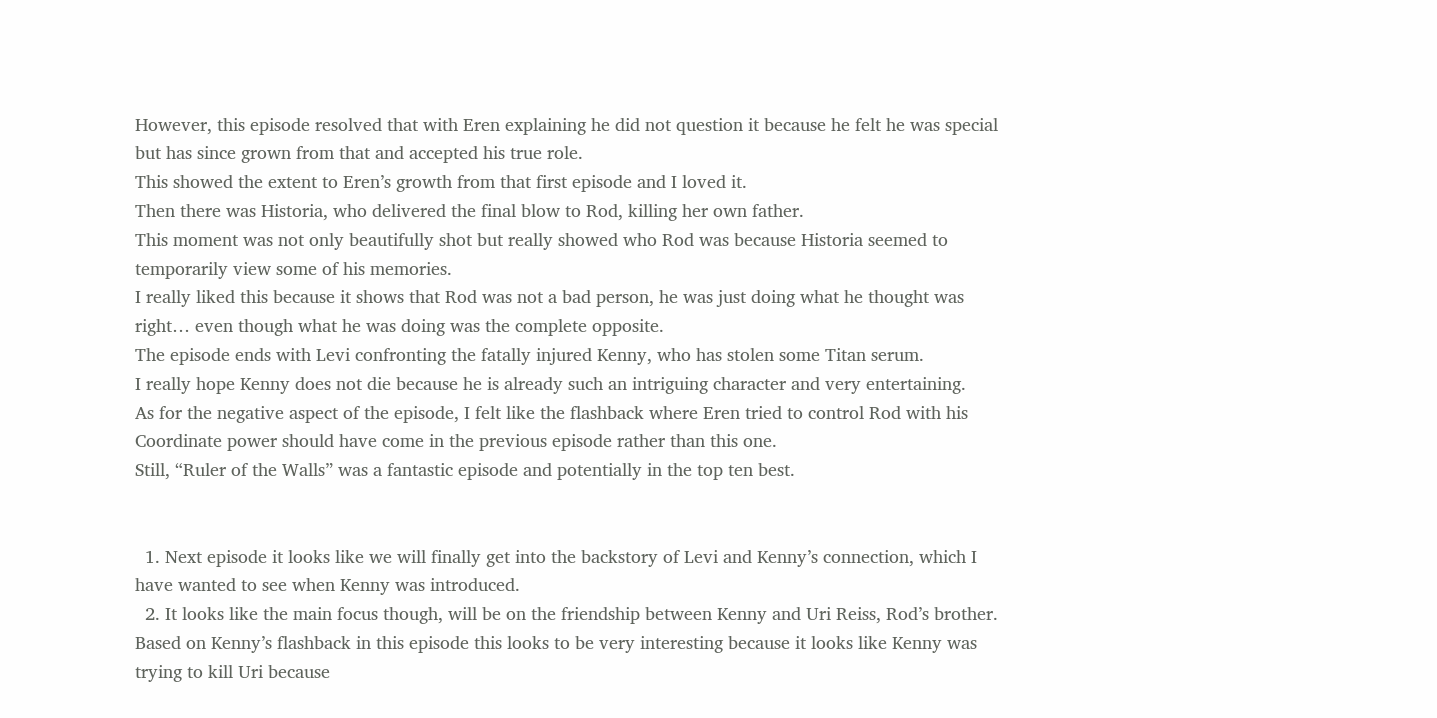However, this episode resolved that with Eren explaining he did not question it because he felt he was special but has since grown from that and accepted his true role.
This showed the extent to Eren’s growth from that first episode and I loved it.
Then there was Historia, who delivered the final blow to Rod, killing her own father.
This moment was not only beautifully shot but really showed who Rod was because Historia seemed to temporarily view some of his memories.
I really liked this because it shows that Rod was not a bad person, he was just doing what he thought was right… even though what he was doing was the complete opposite.
The episode ends with Levi confronting the fatally injured Kenny, who has stolen some Titan serum.
I really hope Kenny does not die because he is already such an intriguing character and very entertaining.
As for the negative aspect of the episode, I felt like the flashback where Eren tried to control Rod with his Coordinate power should have come in the previous episode rather than this one.
Still, “Ruler of the Walls” was a fantastic episode and potentially in the top ten best.


  1. Next episode it looks like we will finally get into the backstory of Levi and Kenny’s connection, which I have wanted to see when Kenny was introduced.
  2. It looks like the main focus though, will be on the friendship between Kenny and Uri Reiss, Rod’s brother. Based on Kenny’s flashback in this episode this looks to be very interesting because it looks like Kenny was trying to kill Uri because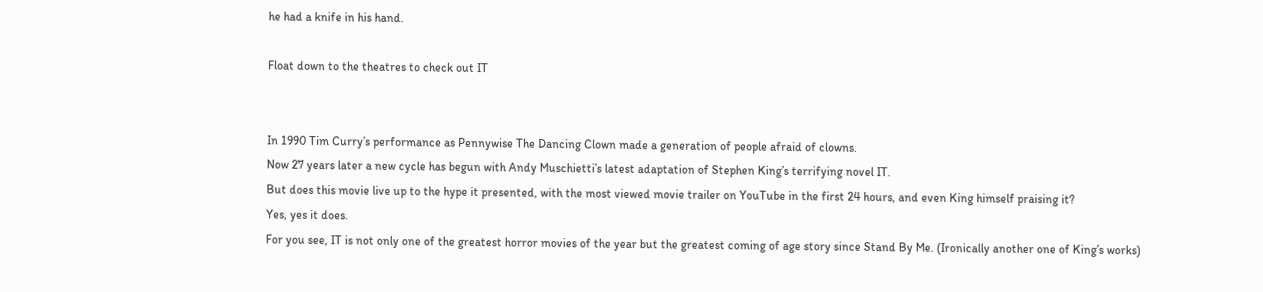he had a knife in his hand.

Float down to the theatres to check out IT


In 1990 Tim Curry’s performance as Pennywise The Dancing Clown made a generation of people afraid of clowns.
Now 27 years later a new cycle has begun with Andy Muschietti’s latest adaptation of Stephen King’s terrifying novel IT.
But does this movie live up to the hype it presented, with the most viewed movie trailer on YouTube in the first 24 hours, and even King himself praising it?
Yes, yes it does.
For you see, IT is not only one of the greatest horror movies of the year but the greatest coming of age story since Stand By Me. (Ironically another one of King’s works)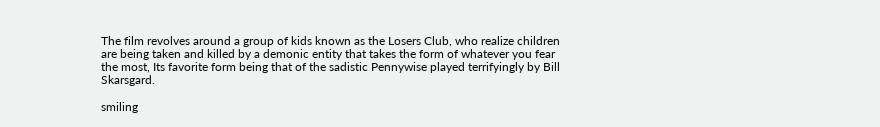The film revolves around a group of kids known as the Losers Club, who realize children are being taken and killed by a demonic entity that takes the form of whatever you fear the most, Its favorite form being that of the sadistic Pennywise played terrifyingly by Bill Skarsgard.

smiling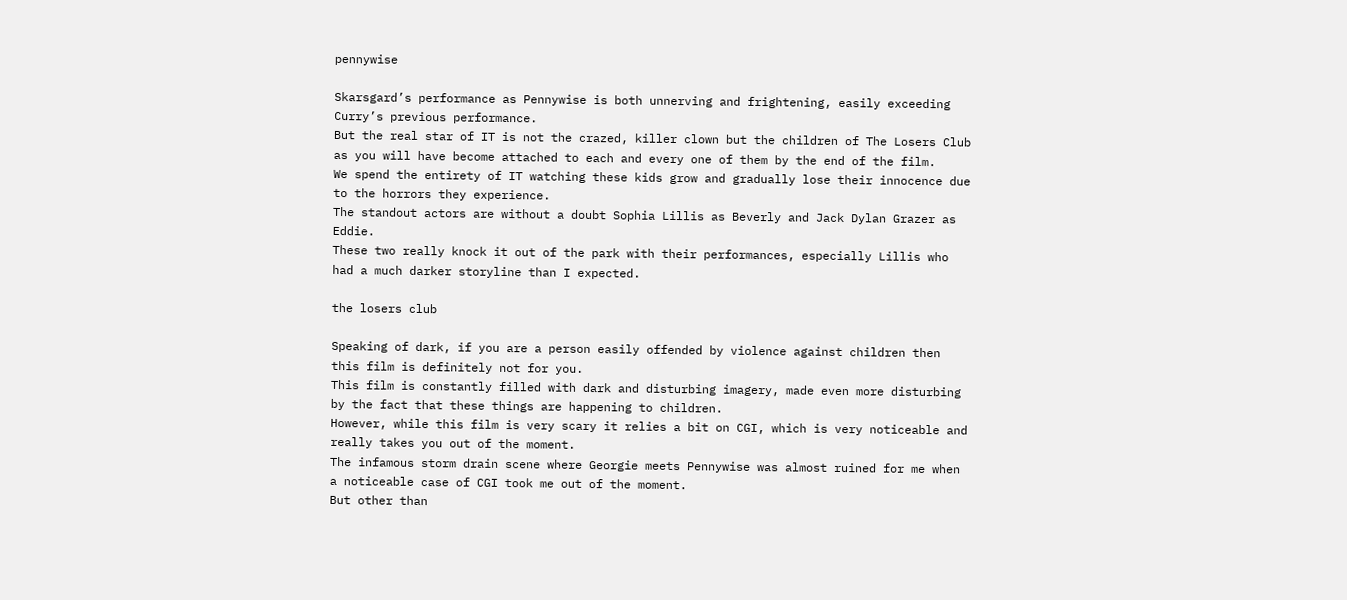pennywise

Skarsgard’s performance as Pennywise is both unnerving and frightening, easily exceeding Curry’s previous performance.
But the real star of IT is not the crazed, killer clown but the children of The Losers Club as you will have become attached to each and every one of them by the end of the film.
We spend the entirety of IT watching these kids grow and gradually lose their innocence due to the horrors they experience.
The standout actors are without a doubt Sophia Lillis as Beverly and Jack Dylan Grazer as Eddie.
These two really knock it out of the park with their performances, especially Lillis who had a much darker storyline than I expected.

the losers club

Speaking of dark, if you are a person easily offended by violence against children then this film is definitely not for you.
This film is constantly filled with dark and disturbing imagery, made even more disturbing by the fact that these things are happening to children.
However, while this film is very scary it relies a bit on CGI, which is very noticeable and really takes you out of the moment.
The infamous storm drain scene where Georgie meets Pennywise was almost ruined for me when a noticeable case of CGI took me out of the moment.
But other than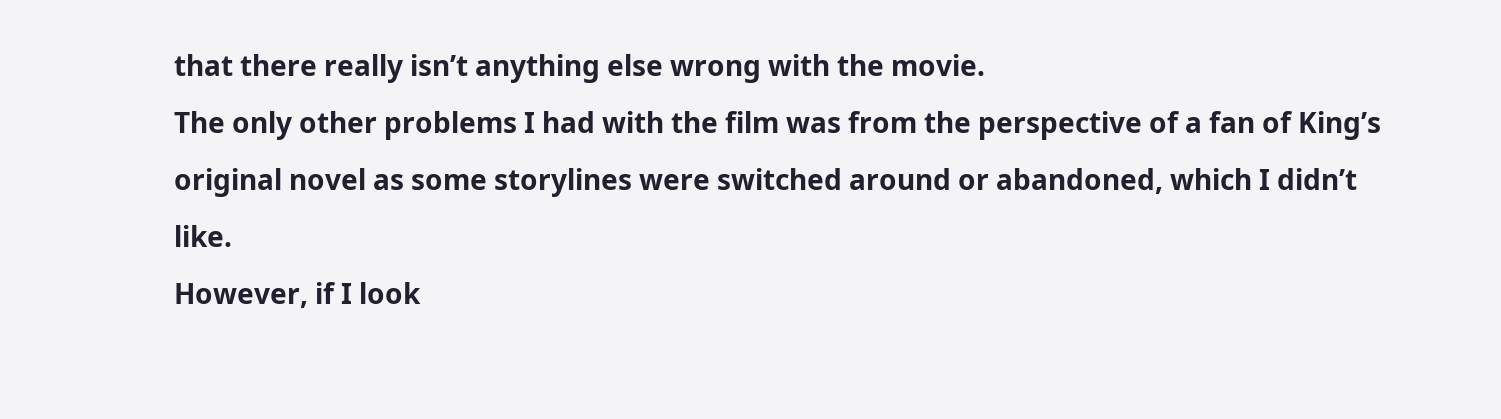that there really isn’t anything else wrong with the movie.
The only other problems I had with the film was from the perspective of a fan of King’s original novel as some storylines were switched around or abandoned, which I didn’t like.
However, if I look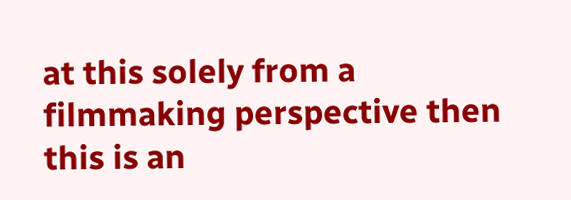at this solely from a filmmaking perspective then this is an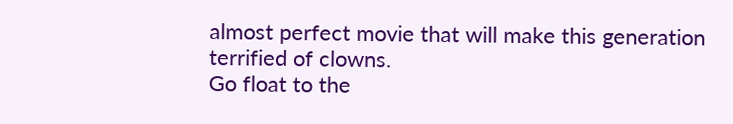almost perfect movie that will make this generation terrified of clowns.
Go float to the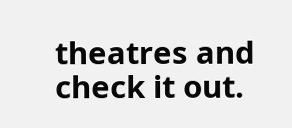theatres and check it out.